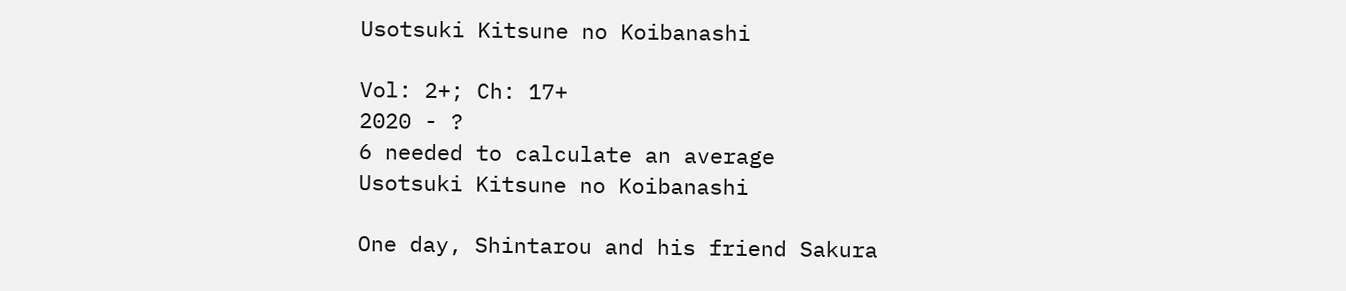Usotsuki Kitsune no Koibanashi

Vol: 2+; Ch: 17+
2020 - ?
6 needed to calculate an average
Usotsuki Kitsune no Koibanashi

One day, Shintarou and his friend Sakura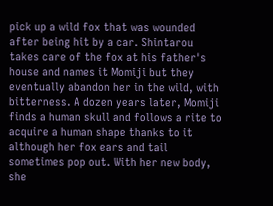pick up a wild fox that was wounded after being hit by a car. Shintarou takes care of the fox at his father's house and names it Momiji but they eventually abandon her in the wild, with bitterness. A dozen years later, Momiji finds a human skull and follows a rite to acquire a human shape thanks to it although her fox ears and tail sometimes pop out. With her new body, she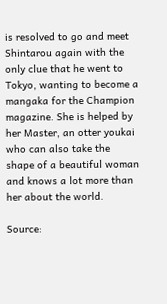is resolved to go and meet Shintarou again with the only clue that he went to Tokyo, wanting to become a mangaka for the Champion magazine. She is helped by her Master, an otter youkai who can also take the shape of a beautiful woman and knows a lot more than her about the world.

Source: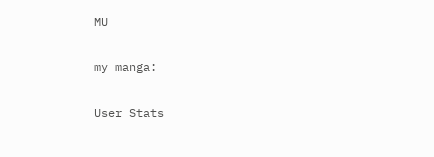MU

my manga:

User Stats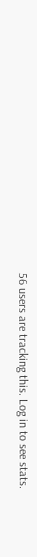56 users are tracking this. Log in to see stats.